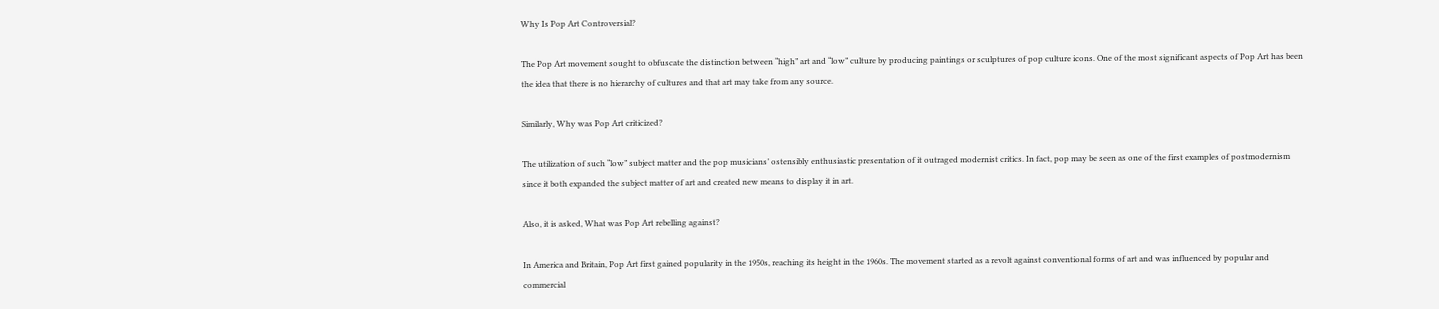Why Is Pop Art Controversial?

The Pop Art movement sought to obfuscate the distinction between “high” art and “low” culture by producing paintings or sculptures of pop culture icons. One of the most significant aspects of Pop Art has been the idea that there is no hierarchy of cultures and that art may take from any source.

Similarly, Why was Pop Art criticized?

The utilization of such “low” subject matter and the pop musicians’ ostensibly enthusiastic presentation of it outraged modernist critics. In fact, pop may be seen as one of the first examples of postmodernism since it both expanded the subject matter of art and created new means to display it in art.

Also, it is asked, What was Pop Art rebelling against?

In America and Britain, Pop Art first gained popularity in the 1950s, reaching its height in the 1960s. The movement started as a revolt against conventional forms of art and was influenced by popular and commercial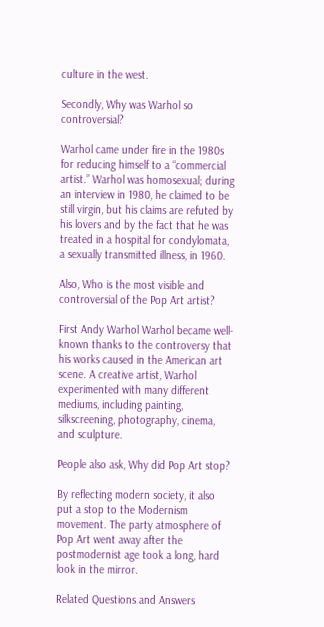culture in the west.

Secondly, Why was Warhol so controversial?

Warhol came under fire in the 1980s for reducing himself to a “commercial artist.” Warhol was homosexual; during an interview in 1980, he claimed to be still virgin, but his claims are refuted by his lovers and by the fact that he was treated in a hospital for condylomata, a sexually transmitted illness, in 1960.

Also, Who is the most visible and controversial of the Pop Art artist?

First Andy Warhol Warhol became well-known thanks to the controversy that his works caused in the American art scene. A creative artist, Warhol experimented with many different mediums, including painting, silkscreening, photography, cinema, and sculpture.

People also ask, Why did Pop Art stop?

By reflecting modern society, it also put a stop to the Modernism movement. The party atmosphere of Pop Art went away after the postmodernist age took a long, hard look in the mirror.

Related Questions and Answers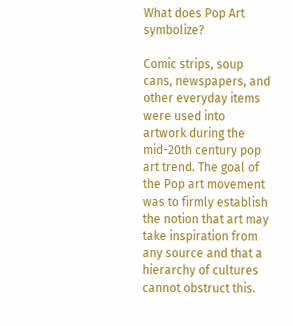What does Pop Art symbolize?

Comic strips, soup cans, newspapers, and other everyday items were used into artwork during the mid-20th century pop art trend. The goal of the Pop art movement was to firmly establish the notion that art may take inspiration from any source and that a hierarchy of cultures cannot obstruct this.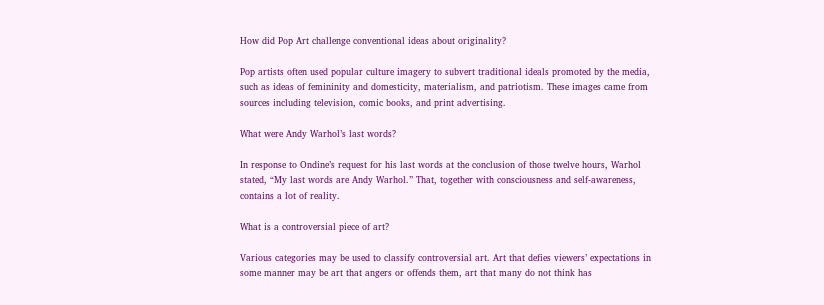How did Pop Art challenge conventional ideas about originality?

Pop artists often used popular culture imagery to subvert traditional ideals promoted by the media, such as ideas of femininity and domesticity, materialism, and patriotism. These images came from sources including television, comic books, and print advertising.

What were Andy Warhol’s last words?

In response to Ondine’s request for his last words at the conclusion of those twelve hours, Warhol stated, “My last words are Andy Warhol.” That, together with consciousness and self-awareness, contains a lot of reality.

What is a controversial piece of art?

Various categories may be used to classify controversial art. Art that defies viewers’ expectations in some manner may be art that angers or offends them, art that many do not think has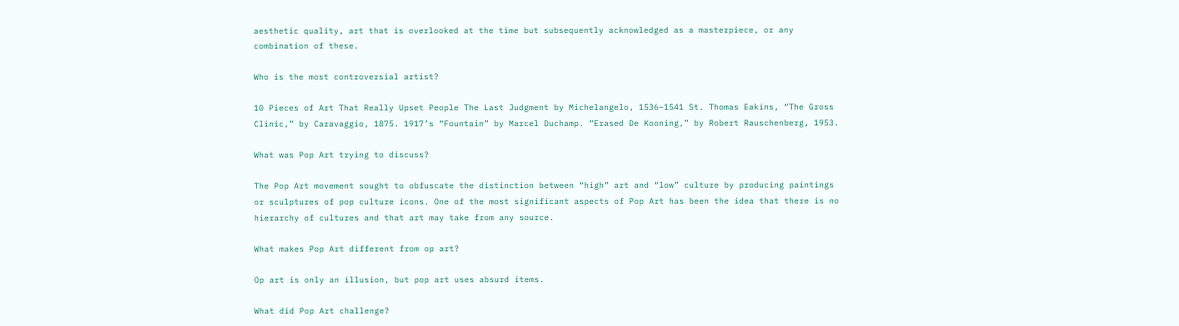aesthetic quality, art that is overlooked at the time but subsequently acknowledged as a masterpiece, or any combination of these.

Who is the most controversial artist?

10 Pieces of Art That Really Upset People The Last Judgment by Michelangelo, 1536–1541 St. Thomas Eakins, “The Gross Clinic,” by Caravaggio, 1875. 1917’s “Fountain” by Marcel Duchamp. “Erased De Kooning,” by Robert Rauschenberg, 1953.

What was Pop Art trying to discuss?

The Pop Art movement sought to obfuscate the distinction between “high” art and “low” culture by producing paintings or sculptures of pop culture icons. One of the most significant aspects of Pop Art has been the idea that there is no hierarchy of cultures and that art may take from any source.

What makes Pop Art different from op art?

Op art is only an illusion, but pop art uses absurd items.

What did Pop Art challenge?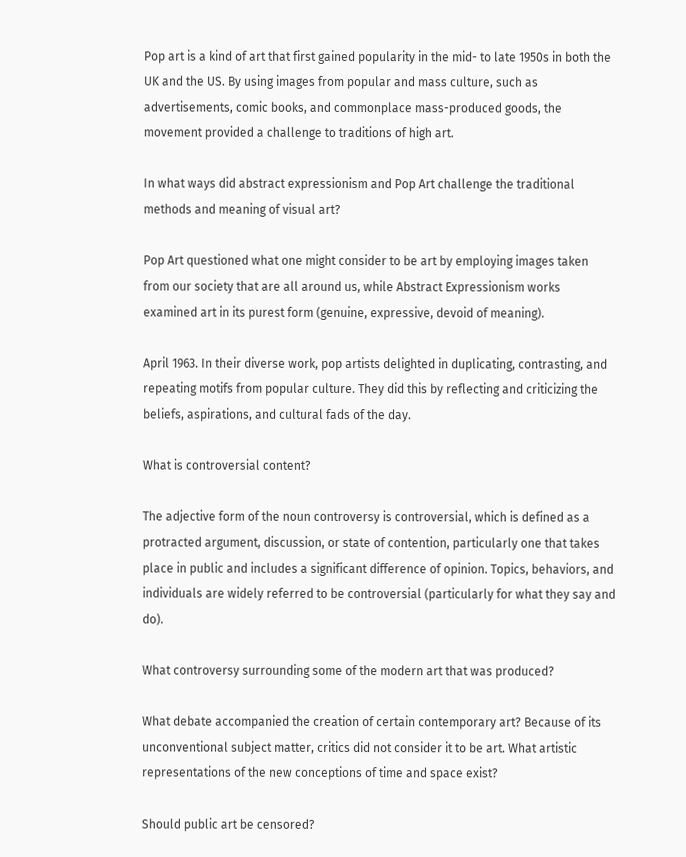Pop art is a kind of art that first gained popularity in the mid- to late 1950s in both the UK and the US. By using images from popular and mass culture, such as advertisements, comic books, and commonplace mass-produced goods, the movement provided a challenge to traditions of high art.

In what ways did abstract expressionism and Pop Art challenge the traditional methods and meaning of visual art?

Pop Art questioned what one might consider to be art by employing images taken from our society that are all around us, while Abstract Expressionism works examined art in its purest form (genuine, expressive, devoid of meaning).

April 1963. In their diverse work, pop artists delighted in duplicating, contrasting, and repeating motifs from popular culture. They did this by reflecting and criticizing the beliefs, aspirations, and cultural fads of the day.

What is controversial content?

The adjective form of the noun controversy is controversial, which is defined as a protracted argument, discussion, or state of contention, particularly one that takes place in public and includes a significant difference of opinion. Topics, behaviors, and individuals are widely referred to be controversial (particularly for what they say and do).

What controversy surrounding some of the modern art that was produced?

What debate accompanied the creation of certain contemporary art? Because of its unconventional subject matter, critics did not consider it to be art. What artistic representations of the new conceptions of time and space exist?

Should public art be censored?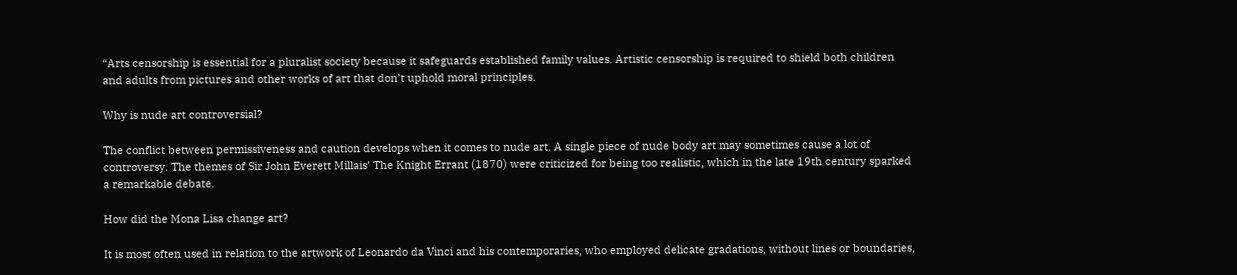“Arts censorship is essential for a pluralist society because it safeguards established family values. Artistic censorship is required to shield both children and adults from pictures and other works of art that don’t uphold moral principles.

Why is nude art controversial?

The conflict between permissiveness and caution develops when it comes to nude art. A single piece of nude body art may sometimes cause a lot of controversy. The themes of Sir John Everett Millais’ The Knight Errant (1870) were criticized for being too realistic, which in the late 19th century sparked a remarkable debate.

How did the Mona Lisa change art?

It is most often used in relation to the artwork of Leonardo da Vinci and his contemporaries, who employed delicate gradations, without lines or boundaries,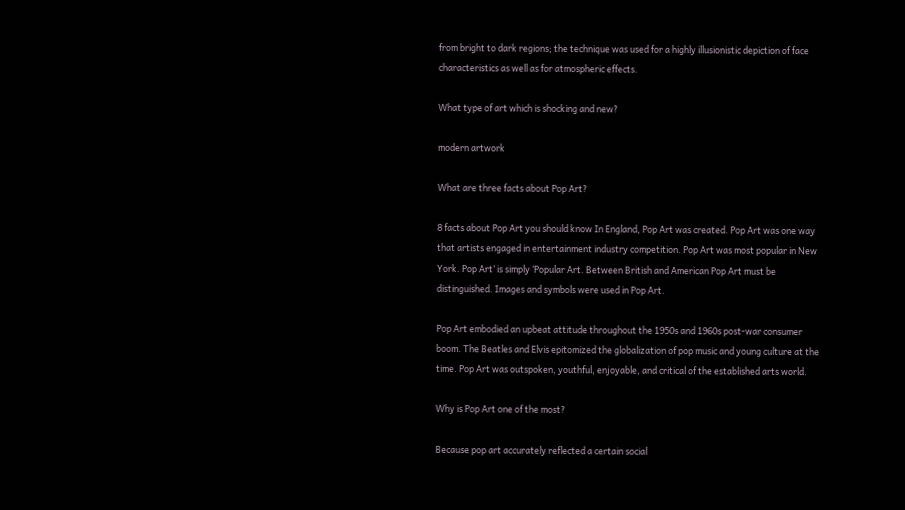from bright to dark regions; the technique was used for a highly illusionistic depiction of face characteristics as well as for atmospheric effects.

What type of art which is shocking and new?

modern artwork

What are three facts about Pop Art?

8 facts about Pop Art you should know In England, Pop Art was created. Pop Art was one way that artists engaged in entertainment industry competition. Pop Art was most popular in New York. Pop Art’ is simply ‘Popular Art. Between British and American Pop Art must be distinguished. Images and symbols were used in Pop Art.

Pop Art embodied an upbeat attitude throughout the 1950s and 1960s post-war consumer boom. The Beatles and Elvis epitomized the globalization of pop music and young culture at the time. Pop Art was outspoken, youthful, enjoyable, and critical of the established arts world.

Why is Pop Art one of the most?

Because pop art accurately reflected a certain social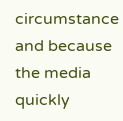circumstance and because the media quickly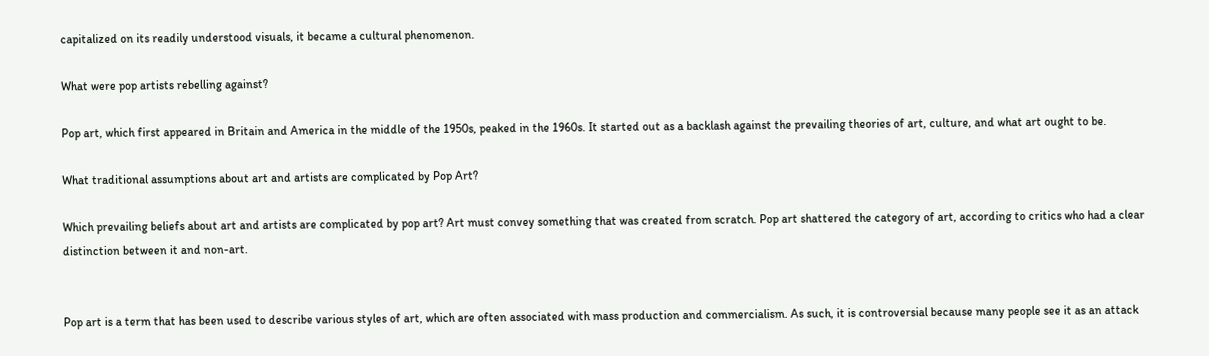capitalized on its readily understood visuals, it became a cultural phenomenon.

What were pop artists rebelling against?

Pop art, which first appeared in Britain and America in the middle of the 1950s, peaked in the 1960s. It started out as a backlash against the prevailing theories of art, culture, and what art ought to be.

What traditional assumptions about art and artists are complicated by Pop Art?

Which prevailing beliefs about art and artists are complicated by pop art? Art must convey something that was created from scratch. Pop art shattered the category of art, according to critics who had a clear distinction between it and non-art.


Pop art is a term that has been used to describe various styles of art, which are often associated with mass production and commercialism. As such, it is controversial because many people see it as an attack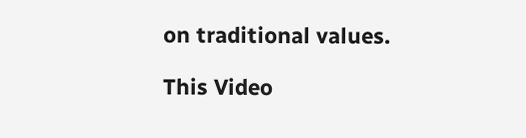on traditional values.

This Video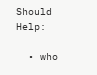Should Help:

  • who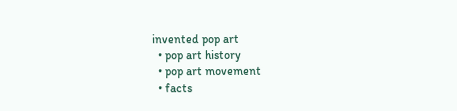invented pop art
  • pop art history
  • pop art movement
  • facts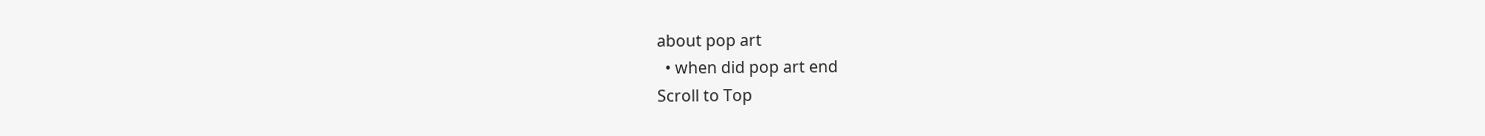about pop art
  • when did pop art end
Scroll to Top